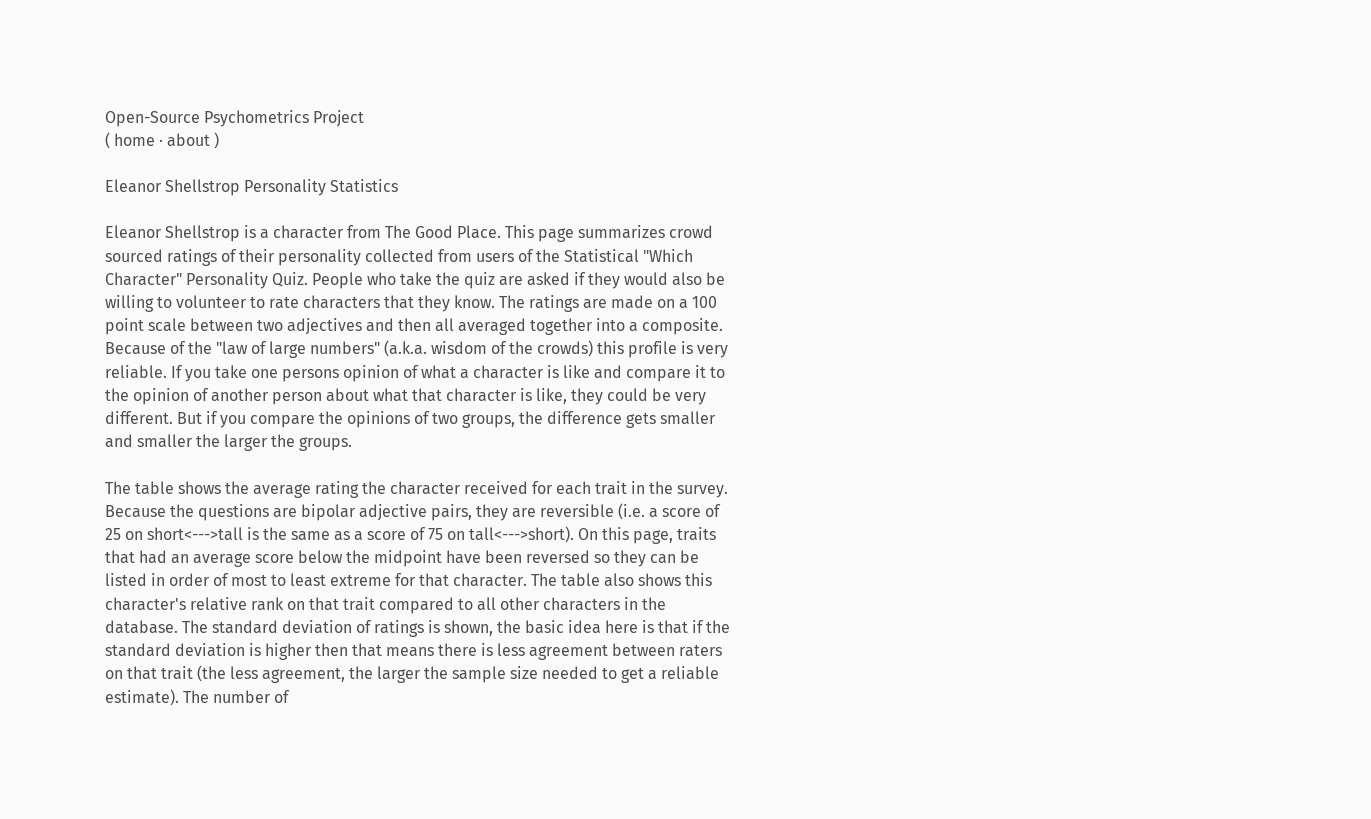Open-Source Psychometrics Project
( home · about )

Eleanor Shellstrop Personality Statistics

Eleanor Shellstrop is a character from The Good Place. This page summarizes crowd sourced ratings of their personality collected from users of the Statistical "Which Character" Personality Quiz. People who take the quiz are asked if they would also be willing to volunteer to rate characters that they know. The ratings are made on a 100 point scale between two adjectives and then all averaged together into a composite. Because of the "law of large numbers" (a.k.a. wisdom of the crowds) this profile is very reliable. If you take one persons opinion of what a character is like and compare it to the opinion of another person about what that character is like, they could be very different. But if you compare the opinions of two groups, the difference gets smaller and smaller the larger the groups.

The table shows the average rating the character received for each trait in the survey. Because the questions are bipolar adjective pairs, they are reversible (i.e. a score of 25 on short<--->tall is the same as a score of 75 on tall<--->short). On this page, traits that had an average score below the midpoint have been reversed so they can be listed in order of most to least extreme for that character. The table also shows this character's relative rank on that trait compared to all other characters in the database. The standard deviation of ratings is shown, the basic idea here is that if the standard deviation is higher then that means there is less agreement between raters on that trait (the less agreement, the larger the sample size needed to get a reliable estimate). The number of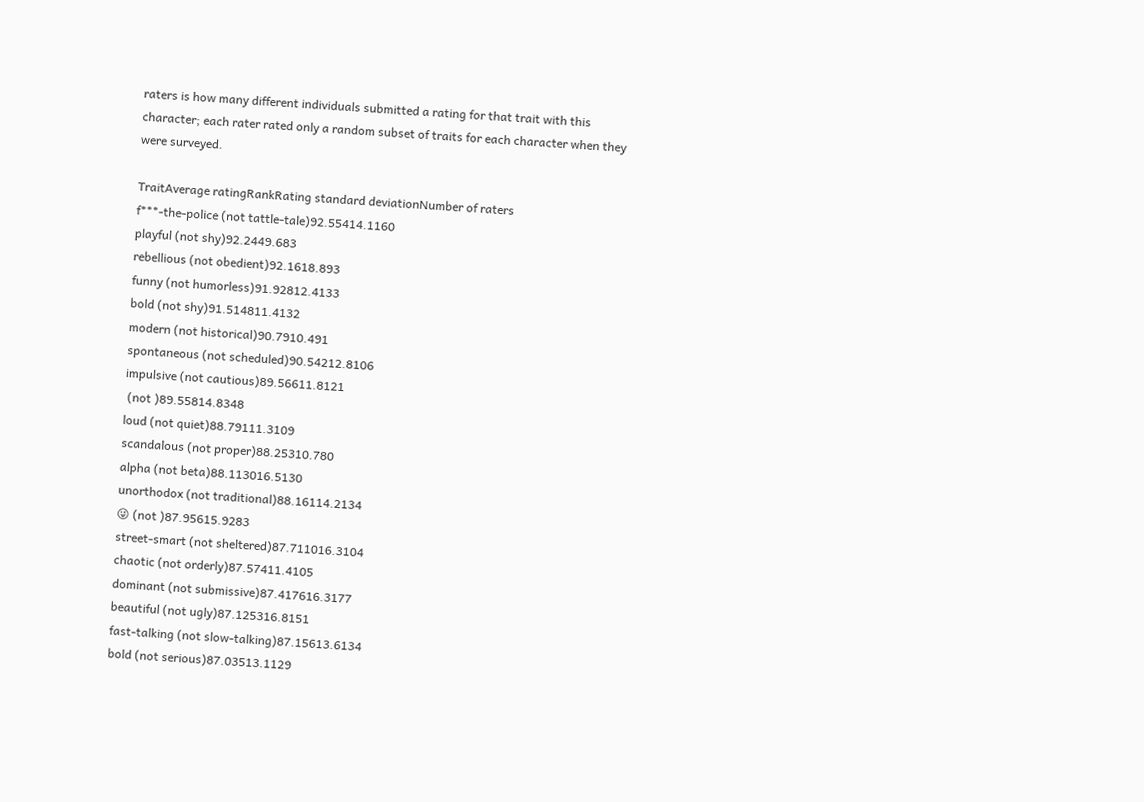raters is how many different individuals submitted a rating for that trait with this character; each rater rated only a random subset of traits for each character when they were surveyed.

TraitAverage ratingRankRating standard deviationNumber of raters
f***-the-police (not tattle-tale)92.55414.1160
playful (not shy)92.2449.683
rebellious (not obedient)92.1618.893
funny (not humorless)91.92812.4133
bold (not shy)91.514811.4132
modern (not historical)90.7910.491
spontaneous (not scheduled)90.54212.8106
impulsive (not cautious)89.56611.8121
 (not )89.55814.8348
loud (not quiet)88.79111.3109
scandalous (not proper)88.25310.780
alpha (not beta)88.113016.5130
unorthodox (not traditional)88.16114.2134
😜 (not )87.95615.9283
street-smart (not sheltered)87.711016.3104
chaotic (not orderly)87.57411.4105
dominant (not submissive)87.417616.3177
beautiful (not ugly)87.125316.8151
fast-talking (not slow-talking)87.15613.6134
bold (not serious)87.03513.1129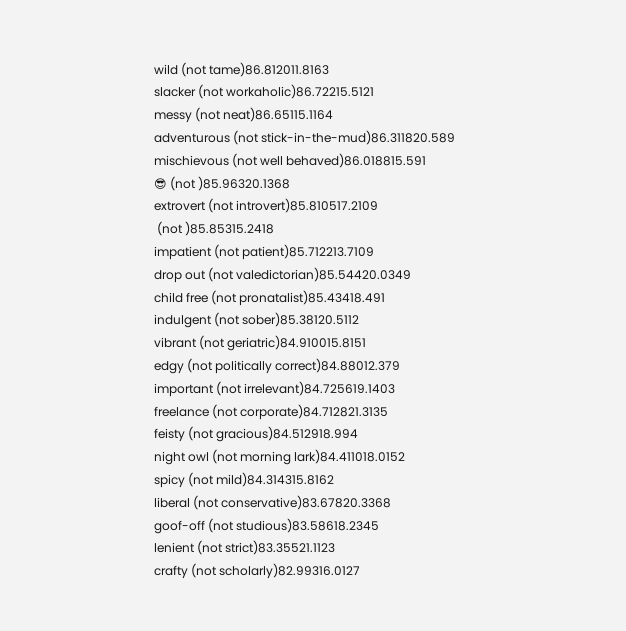wild (not tame)86.812011.8163
slacker (not workaholic)86.72215.5121
messy (not neat)86.65115.1164
adventurous (not stick-in-the-mud)86.311820.589
mischievous (not well behaved)86.018815.591
😎 (not )85.96320.1368
extrovert (not introvert)85.810517.2109
 (not )85.85315.2418
impatient (not patient)85.712213.7109
drop out (not valedictorian)85.54420.0349
child free (not pronatalist)85.43418.491
indulgent (not sober)85.38120.5112
vibrant (not geriatric)84.910015.8151
edgy (not politically correct)84.88012.379
important (not irrelevant)84.725619.1403
freelance (not corporate)84.712821.3135
feisty (not gracious)84.512918.994
night owl (not morning lark)84.411018.0152
spicy (not mild)84.314315.8162
liberal (not conservative)83.67820.3368
goof-off (not studious)83.58618.2345
lenient (not strict)83.35521.1123
crafty (not scholarly)82.99316.0127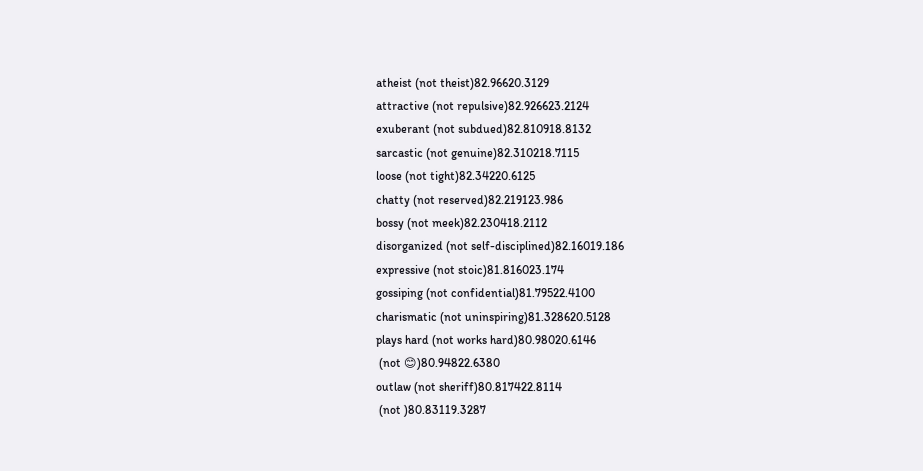atheist (not theist)82.96620.3129
attractive (not repulsive)82.926623.2124
exuberant (not subdued)82.810918.8132
sarcastic (not genuine)82.310218.7115
loose (not tight)82.34220.6125
chatty (not reserved)82.219123.986
bossy (not meek)82.230418.2112
disorganized (not self-disciplined)82.16019.186
expressive (not stoic)81.816023.174
gossiping (not confidential)81.79522.4100
charismatic (not uninspiring)81.328620.5128
plays hard (not works hard)80.98020.6146
 (not 😊)80.94822.6380
outlaw (not sheriff)80.817422.8114
 (not )80.83119.3287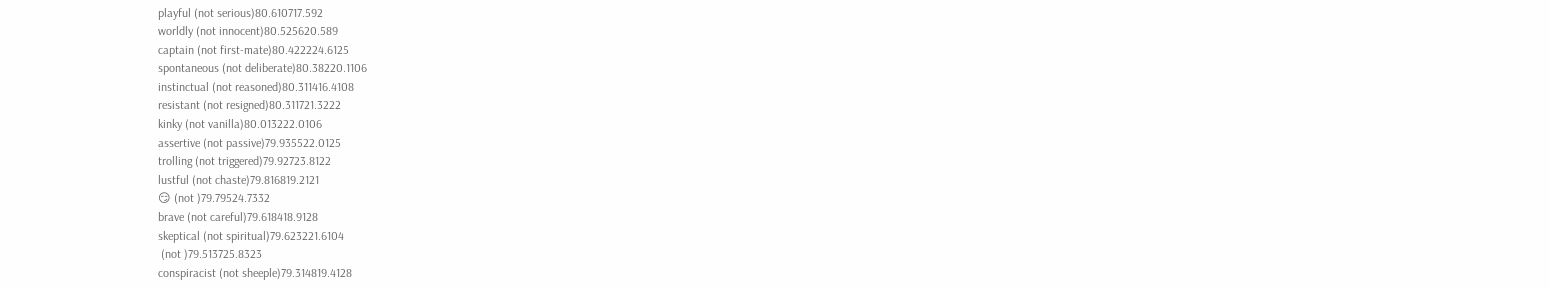playful (not serious)80.610717.592
worldly (not innocent)80.525620.589
captain (not first-mate)80.422224.6125
spontaneous (not deliberate)80.38220.1106
instinctual (not reasoned)80.311416.4108
resistant (not resigned)80.311721.3222
kinky (not vanilla)80.013222.0106
assertive (not passive)79.935522.0125
trolling (not triggered)79.92723.8122
lustful (not chaste)79.816819.2121
😏 (not )79.79524.7332
brave (not careful)79.618418.9128
skeptical (not spiritual)79.623221.6104
 (not )79.513725.8323
conspiracist (not sheeple)79.314819.4128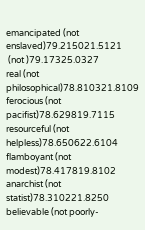emancipated (not enslaved)79.215021.5121
 (not )79.17325.0327
real (not philosophical)78.810321.8109
ferocious (not pacifist)78.629819.7115
resourceful (not helpless)78.650622.6104
flamboyant (not modest)78.417819.8102
anarchist (not statist)78.310221.8250
believable (not poorly-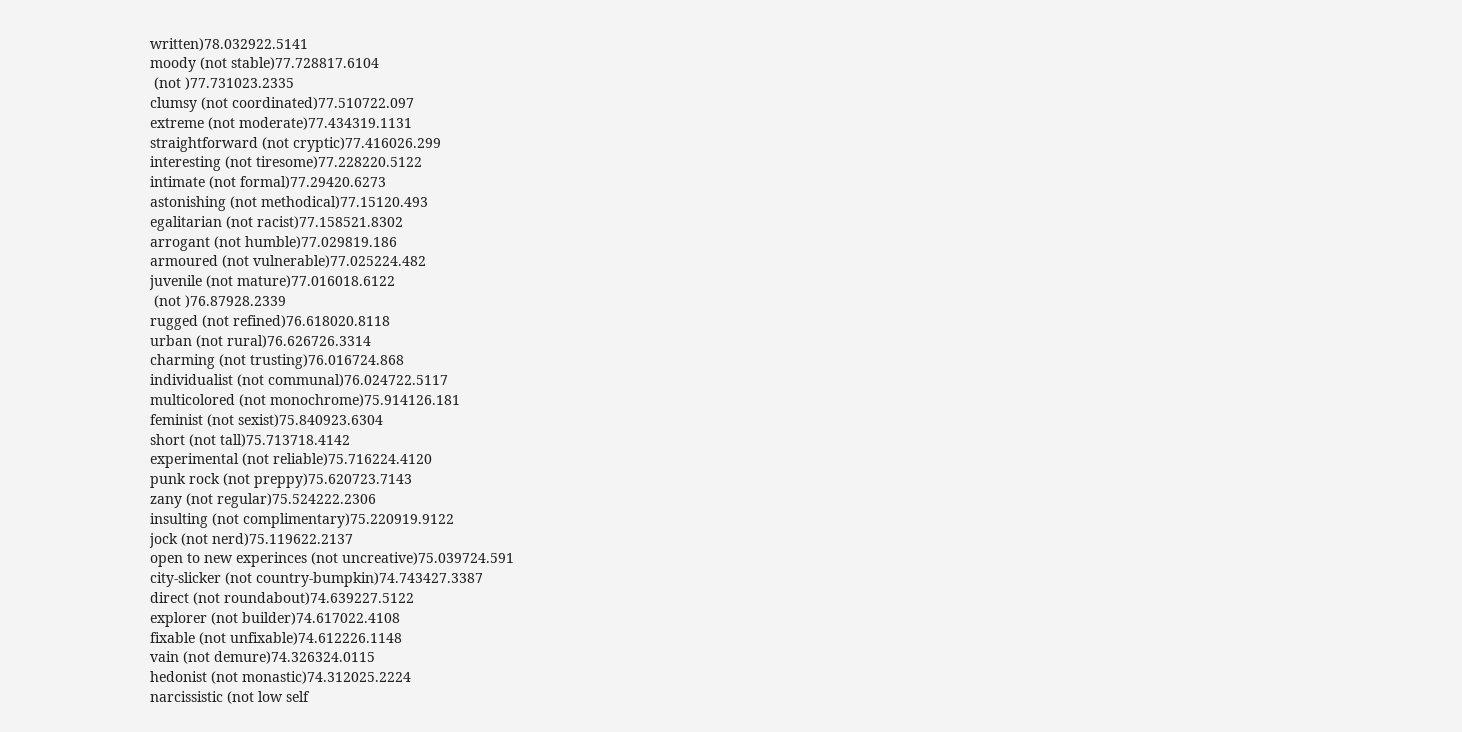written)78.032922.5141
moody (not stable)77.728817.6104
 (not )77.731023.2335
clumsy (not coordinated)77.510722.097
extreme (not moderate)77.434319.1131
straightforward (not cryptic)77.416026.299
interesting (not tiresome)77.228220.5122
intimate (not formal)77.29420.6273
astonishing (not methodical)77.15120.493
egalitarian (not racist)77.158521.8302
arrogant (not humble)77.029819.186
armoured (not vulnerable)77.025224.482
juvenile (not mature)77.016018.6122
 (not )76.87928.2339
rugged (not refined)76.618020.8118
urban (not rural)76.626726.3314
charming (not trusting)76.016724.868
individualist (not communal)76.024722.5117
multicolored (not monochrome)75.914126.181
feminist (not sexist)75.840923.6304
short (not tall)75.713718.4142
experimental (not reliable)75.716224.4120
punk rock (not preppy)75.620723.7143
zany (not regular)75.524222.2306
insulting (not complimentary)75.220919.9122
jock (not nerd)75.119622.2137
open to new experinces (not uncreative)75.039724.591
city-slicker (not country-bumpkin)74.743427.3387
direct (not roundabout)74.639227.5122
explorer (not builder)74.617022.4108
fixable (not unfixable)74.612226.1148
vain (not demure)74.326324.0115
hedonist (not monastic)74.312025.2224
narcissistic (not low self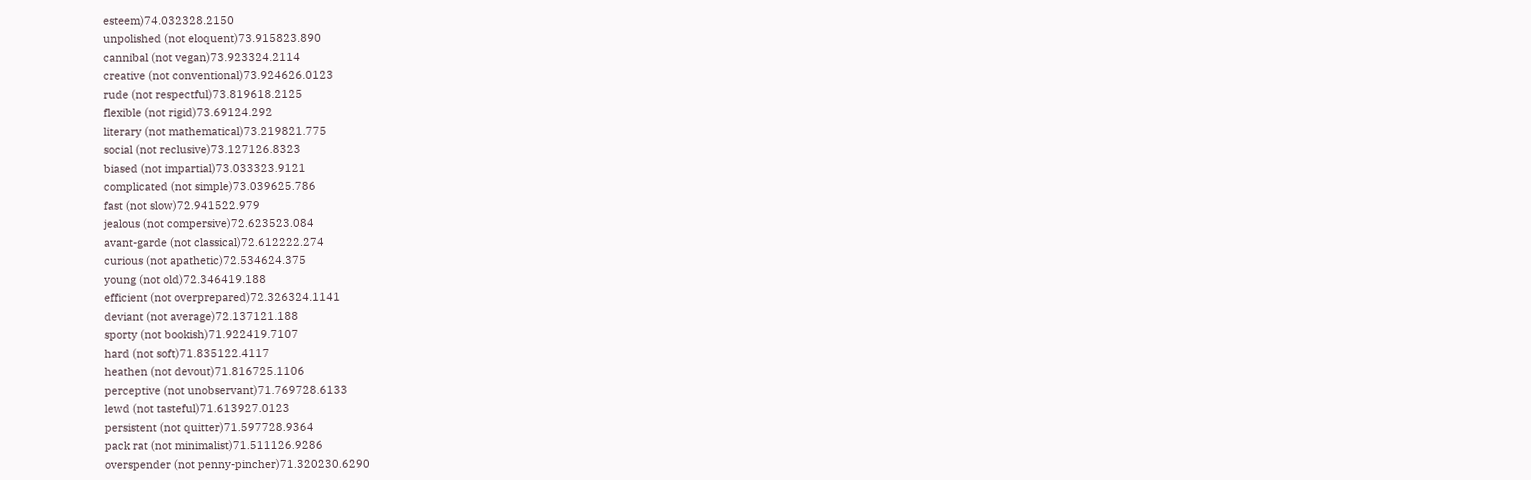esteem)74.032328.2150
unpolished (not eloquent)73.915823.890
cannibal (not vegan)73.923324.2114
creative (not conventional)73.924626.0123
rude (not respectful)73.819618.2125
flexible (not rigid)73.69124.292
literary (not mathematical)73.219821.775
social (not reclusive)73.127126.8323
biased (not impartial)73.033323.9121
complicated (not simple)73.039625.786
fast (not slow)72.941522.979
jealous (not compersive)72.623523.084
avant-garde (not classical)72.612222.274
curious (not apathetic)72.534624.375
young (not old)72.346419.188
efficient (not overprepared)72.326324.1141
deviant (not average)72.137121.188
sporty (not bookish)71.922419.7107
hard (not soft)71.835122.4117
heathen (not devout)71.816725.1106
perceptive (not unobservant)71.769728.6133
lewd (not tasteful)71.613927.0123
persistent (not quitter)71.597728.9364
pack rat (not minimalist)71.511126.9286
overspender (not penny-pincher)71.320230.6290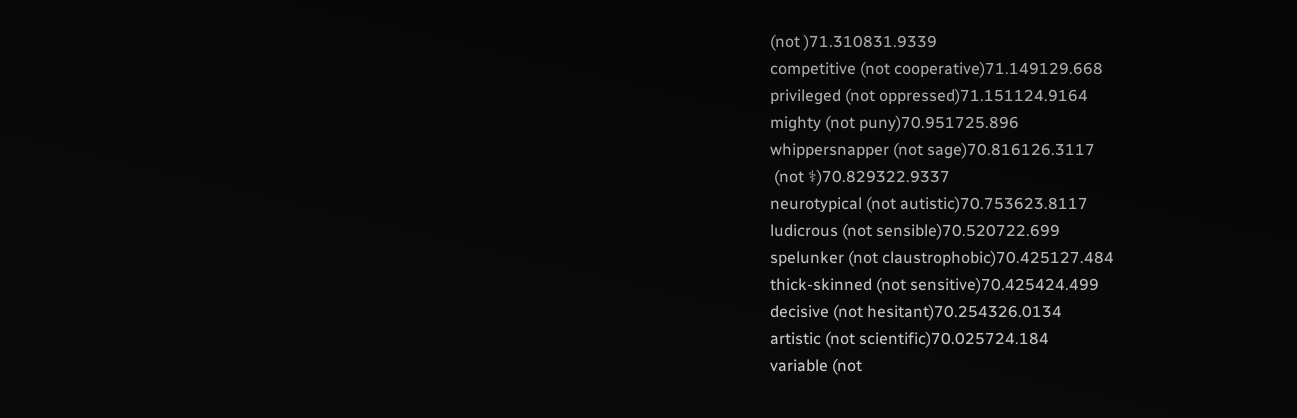(not )71.310831.9339
competitive (not cooperative)71.149129.668
privileged (not oppressed)71.151124.9164
mighty (not puny)70.951725.896
whippersnapper (not sage)70.816126.3117
 (not ⚕)70.829322.9337
neurotypical (not autistic)70.753623.8117
ludicrous (not sensible)70.520722.699
spelunker (not claustrophobic)70.425127.484
thick-skinned (not sensitive)70.425424.499
decisive (not hesitant)70.254326.0134
artistic (not scientific)70.025724.184
variable (not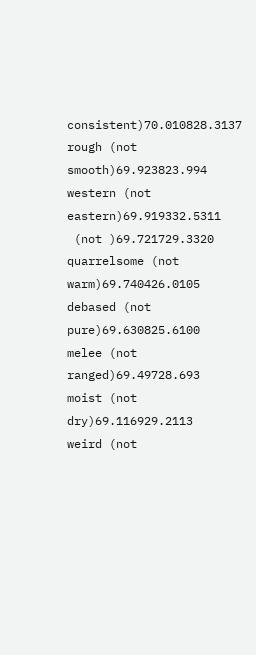consistent)70.010828.3137
rough (not smooth)69.923823.994
western (not eastern)69.919332.5311
 (not )69.721729.3320
quarrelsome (not warm)69.740426.0105
debased (not pure)69.630825.6100
melee (not ranged)69.49728.693
moist (not dry)69.116929.2113
weird (not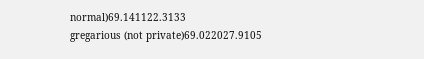normal)69.141122.3133
gregarious (not private)69.022027.9105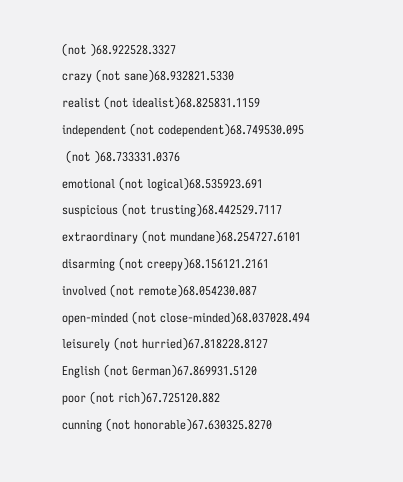(not )68.922528.3327
crazy (not sane)68.932821.5330
realist (not idealist)68.825831.1159
independent (not codependent)68.749530.095
 (not )68.733331.0376
emotional (not logical)68.535923.691
suspicious (not trusting)68.442529.7117
extraordinary (not mundane)68.254727.6101
disarming (not creepy)68.156121.2161
involved (not remote)68.054230.087
open-minded (not close-minded)68.037028.494
leisurely (not hurried)67.818228.8127
English (not German)67.869931.5120
poor (not rich)67.725120.882
cunning (not honorable)67.630325.8270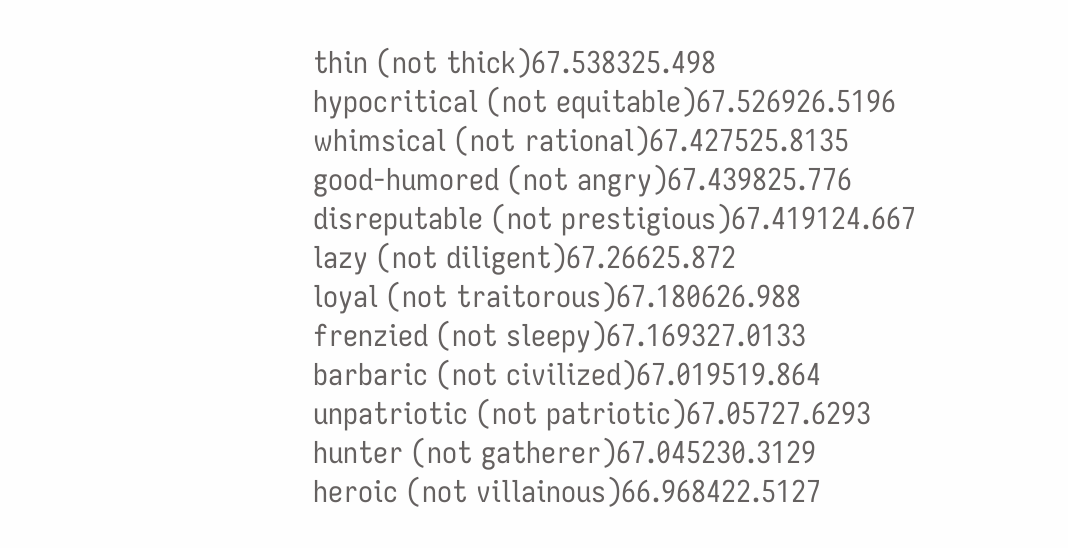thin (not thick)67.538325.498
hypocritical (not equitable)67.526926.5196
whimsical (not rational)67.427525.8135
good-humored (not angry)67.439825.776
disreputable (not prestigious)67.419124.667
lazy (not diligent)67.26625.872
loyal (not traitorous)67.180626.988
frenzied (not sleepy)67.169327.0133
barbaric (not civilized)67.019519.864
unpatriotic (not patriotic)67.05727.6293
hunter (not gatherer)67.045230.3129
heroic (not villainous)66.968422.5127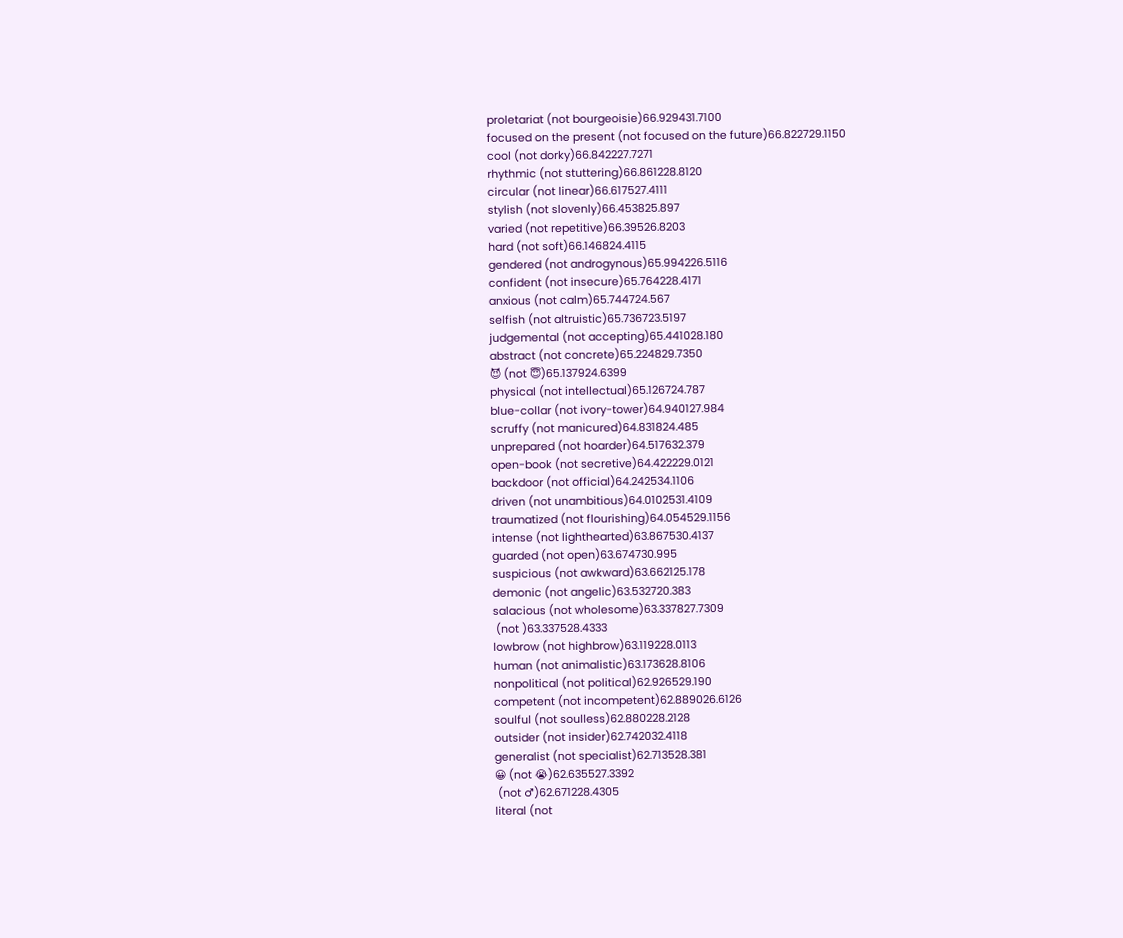proletariat (not bourgeoisie)66.929431.7100
focused on the present (not focused on the future)66.822729.1150
cool (not dorky)66.842227.7271
rhythmic (not stuttering)66.861228.8120
circular (not linear)66.617527.4111
stylish (not slovenly)66.453825.897
varied (not repetitive)66.39526.8203
hard (not soft)66.146824.4115
gendered (not androgynous)65.994226.5116
confident (not insecure)65.764228.4171
anxious (not calm)65.744724.567
selfish (not altruistic)65.736723.5197
judgemental (not accepting)65.441028.180
abstract (not concrete)65.224829.7350
😈 (not 😇)65.137924.6399
physical (not intellectual)65.126724.787
blue-collar (not ivory-tower)64.940127.984
scruffy (not manicured)64.831824.485
unprepared (not hoarder)64.517632.379
open-book (not secretive)64.422229.0121
backdoor (not official)64.242534.1106
driven (not unambitious)64.0102531.4109
traumatized (not flourishing)64.054529.1156
intense (not lighthearted)63.867530.4137
guarded (not open)63.674730.995
suspicious (not awkward)63.662125.178
demonic (not angelic)63.532720.383
salacious (not wholesome)63.337827.7309
 (not )63.337528.4333
lowbrow (not highbrow)63.119228.0113
human (not animalistic)63.173628.8106
nonpolitical (not political)62.926529.190
competent (not incompetent)62.889026.6126
soulful (not soulless)62.880228.2128
outsider (not insider)62.742032.4118
generalist (not specialist)62.713528.381
😀 (not 😭)62.635527.3392
 (not ♂)62.671228.4305
literal (not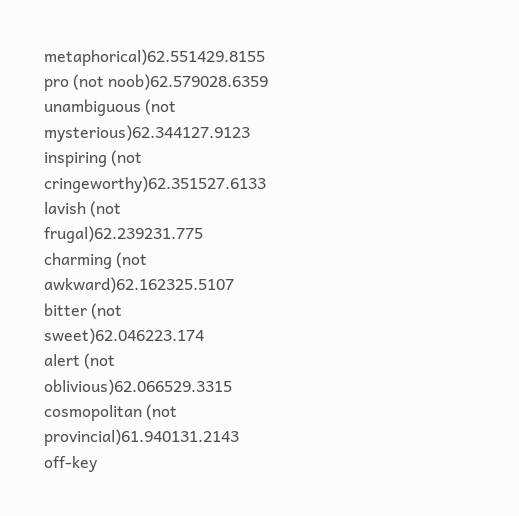metaphorical)62.551429.8155
pro (not noob)62.579028.6359
unambiguous (not mysterious)62.344127.9123
inspiring (not cringeworthy)62.351527.6133
lavish (not frugal)62.239231.775
charming (not awkward)62.162325.5107
bitter (not sweet)62.046223.174
alert (not oblivious)62.066529.3315
cosmopolitan (not provincial)61.940131.2143
off-key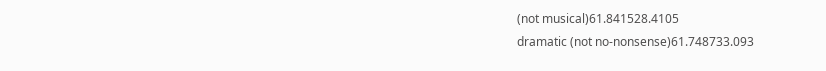(not musical)61.841528.4105
dramatic (not no-nonsense)61.748733.093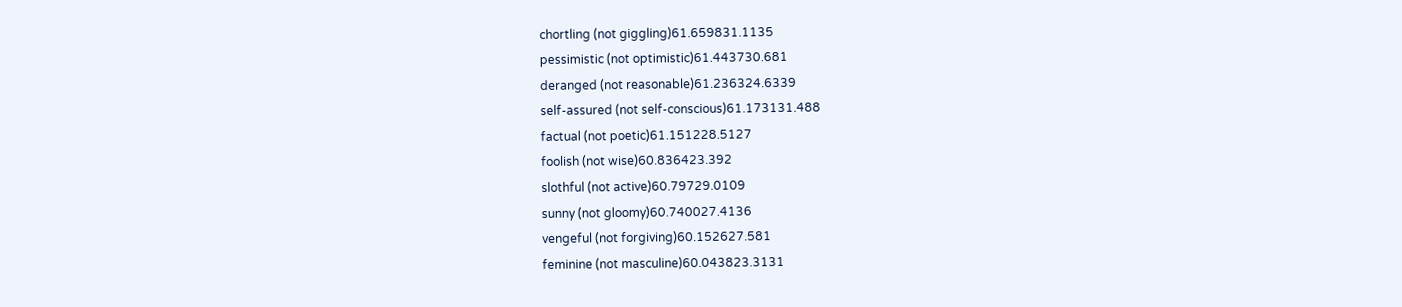chortling (not giggling)61.659831.1135
pessimistic (not optimistic)61.443730.681
deranged (not reasonable)61.236324.6339
self-assured (not self-conscious)61.173131.488
factual (not poetic)61.151228.5127
foolish (not wise)60.836423.392
slothful (not active)60.79729.0109
sunny (not gloomy)60.740027.4136
vengeful (not forgiving)60.152627.581
feminine (not masculine)60.043823.3131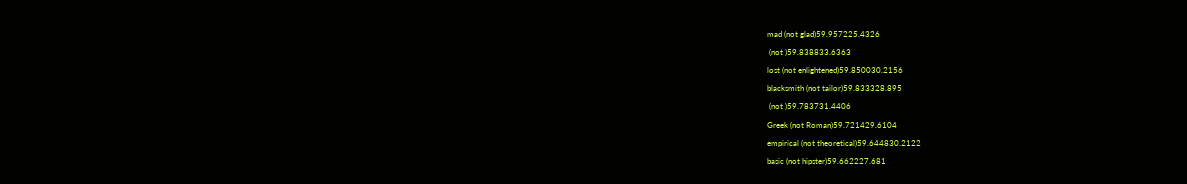mad (not glad)59.957225.4326
 (not )59.838833.6363
lost (not enlightened)59.850030.2156
blacksmith (not tailor)59.833328.895
 (not )59.783731.4406
Greek (not Roman)59.721429.6104
empirical (not theoretical)59.644830.2122
basic (not hipster)59.662227.681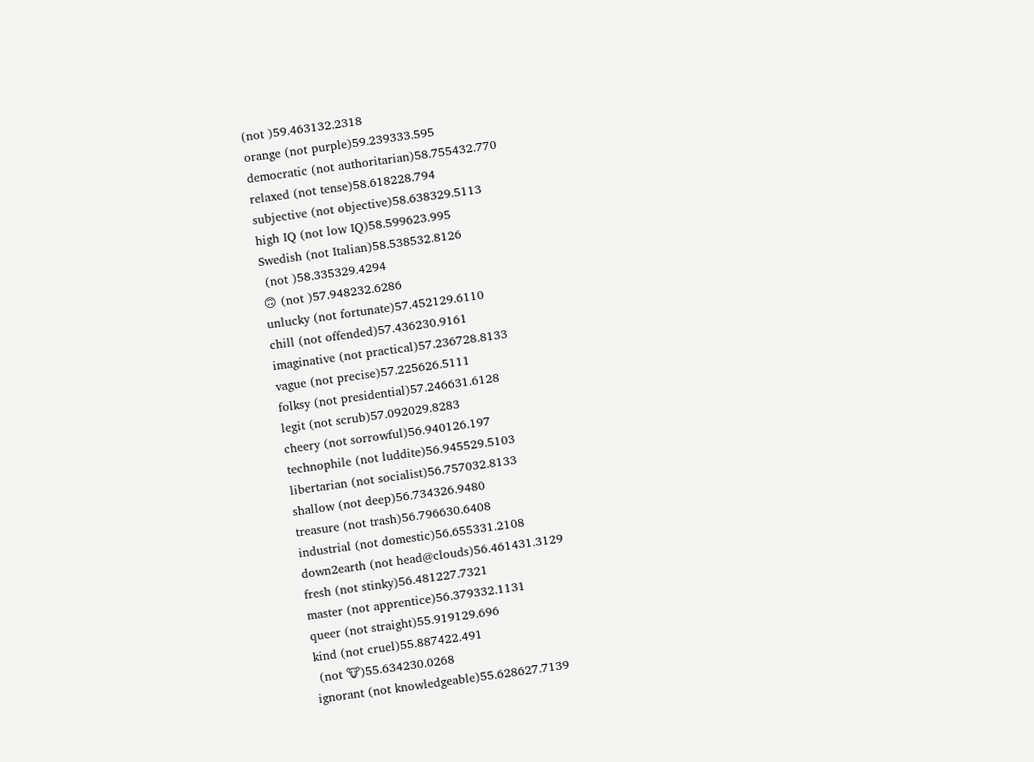(not )59.463132.2318
orange (not purple)59.239333.595
democratic (not authoritarian)58.755432.770
relaxed (not tense)58.618228.794
subjective (not objective)58.638329.5113
high IQ (not low IQ)58.599623.995
Swedish (not Italian)58.538532.8126
 (not )58.335329.4294
🙃 (not )57.948232.6286
unlucky (not fortunate)57.452129.6110
chill (not offended)57.436230.9161
imaginative (not practical)57.236728.8133
vague (not precise)57.225626.5111
folksy (not presidential)57.246631.6128
legit (not scrub)57.092029.8283
cheery (not sorrowful)56.940126.197
technophile (not luddite)56.945529.5103
libertarian (not socialist)56.757032.8133
shallow (not deep)56.734326.9480
treasure (not trash)56.796630.6408
industrial (not domestic)56.655331.2108
down2earth (not head@clouds)56.461431.3129
fresh (not stinky)56.481227.7321
master (not apprentice)56.379332.1131
queer (not straight)55.919129.696
kind (not cruel)55.887422.491
 (not 🐮)55.634230.0268
ignorant (not knowledgeable)55.628627.7139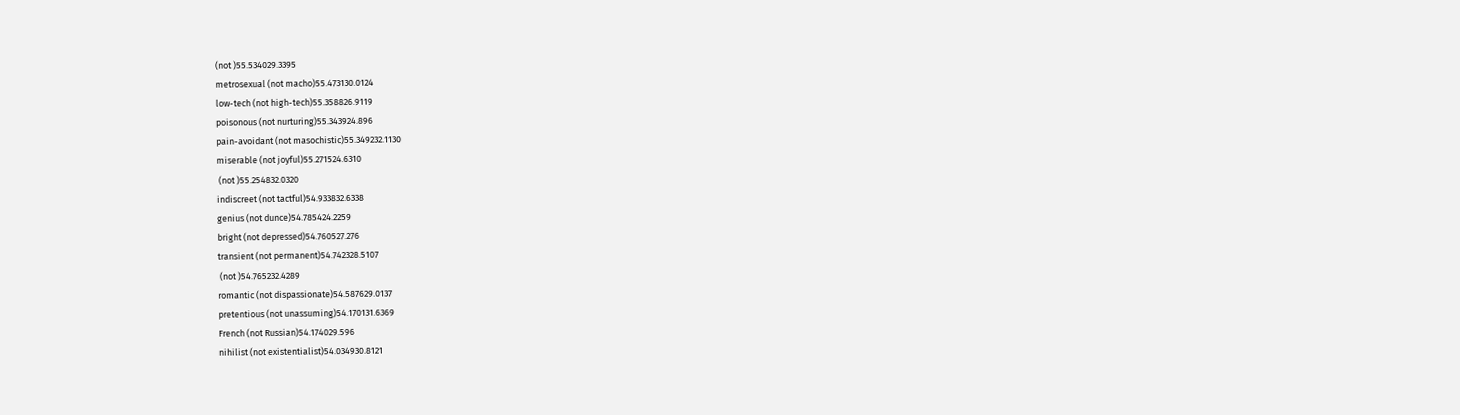(not )55.534029.3395
metrosexual (not macho)55.473130.0124
low-tech (not high-tech)55.358826.9119
poisonous (not nurturing)55.343924.896
pain-avoidant (not masochistic)55.349232.1130
miserable (not joyful)55.271524.6310
 (not )55.254832.0320
indiscreet (not tactful)54.933832.6338
genius (not dunce)54.785424.2259
bright (not depressed)54.760527.276
transient (not permanent)54.742328.5107
 (not )54.765232.4289
romantic (not dispassionate)54.587629.0137
pretentious (not unassuming)54.170131.6369
French (not Russian)54.174029.596
nihilist (not existentialist)54.034930.8121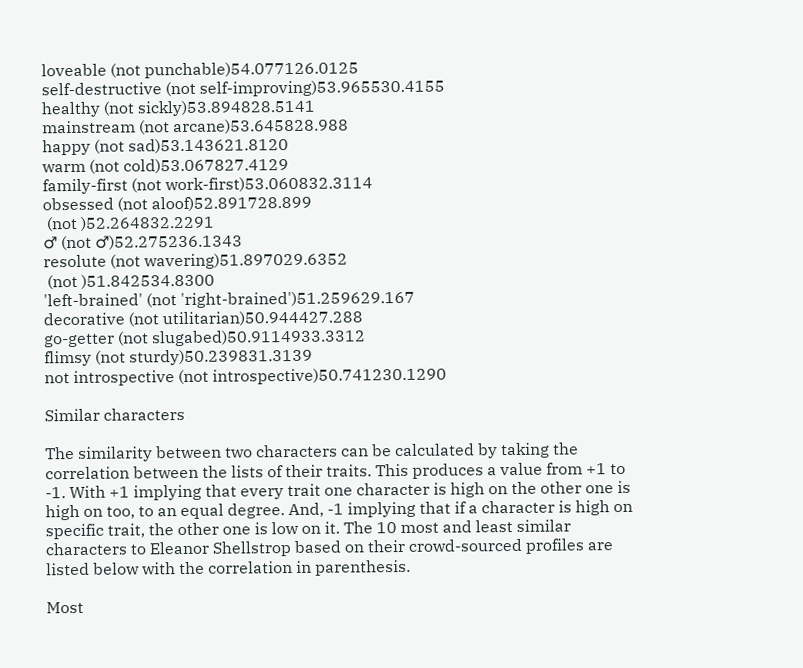loveable (not punchable)54.077126.0125
self-destructive (not self-improving)53.965530.4155
healthy (not sickly)53.894828.5141
mainstream (not arcane)53.645828.988
happy (not sad)53.143621.8120
warm (not cold)53.067827.4129
family-first (not work-first)53.060832.3114
obsessed (not aloof)52.891728.899
 (not )52.264832.2291
♂ (not ♂)52.275236.1343
resolute (not wavering)51.897029.6352
 (not )51.842534.8300
'left-brained' (not 'right-brained')51.259629.167
decorative (not utilitarian)50.944427.288
go-getter (not slugabed)50.9114933.3312
flimsy (not sturdy)50.239831.3139
not introspective (not introspective)50.741230.1290

Similar characters

The similarity between two characters can be calculated by taking the correlation between the lists of their traits. This produces a value from +1 to -1. With +1 implying that every trait one character is high on the other one is high on too, to an equal degree. And, -1 implying that if a character is high on specific trait, the other one is low on it. The 10 most and least similar characters to Eleanor Shellstrop based on their crowd-sourced profiles are listed below with the correlation in parenthesis.

Most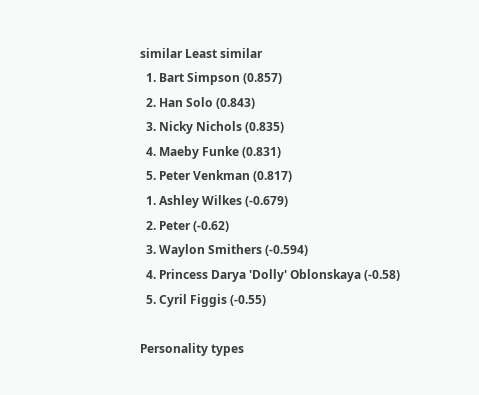similar Least similar
  1. Bart Simpson (0.857)
  2. Han Solo (0.843)
  3. Nicky Nichols (0.835)
  4. Maeby Funke (0.831)
  5. Peter Venkman (0.817)
  1. Ashley Wilkes (-0.679)
  2. Peter (-0.62)
  3. Waylon Smithers (-0.594)
  4. Princess Darya 'Dolly' Oblonskaya (-0.58)
  5. Cyril Figgis (-0.55)

Personality types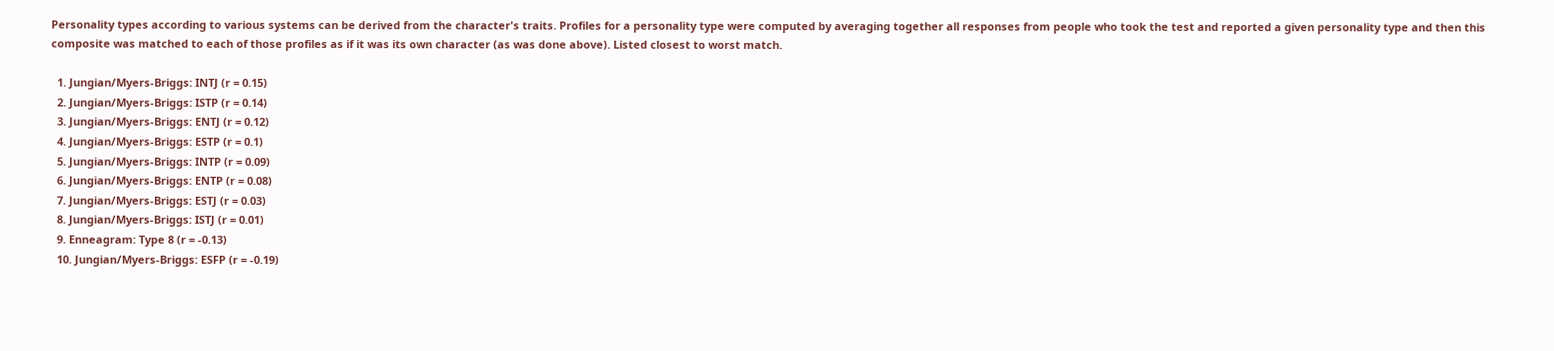Personality types according to various systems can be derived from the character's traits. Profiles for a personality type were computed by averaging together all responses from people who took the test and reported a given personality type and then this composite was matched to each of those profiles as if it was its own character (as was done above). Listed closest to worst match.

  1. Jungian/Myers-Briggs: INTJ (r = 0.15)
  2. Jungian/Myers-Briggs: ISTP (r = 0.14)
  3. Jungian/Myers-Briggs: ENTJ (r = 0.12)
  4. Jungian/Myers-Briggs: ESTP (r = 0.1)
  5. Jungian/Myers-Briggs: INTP (r = 0.09)
  6. Jungian/Myers-Briggs: ENTP (r = 0.08)
  7. Jungian/Myers-Briggs: ESTJ (r = 0.03)
  8. Jungian/Myers-Briggs: ISTJ (r = 0.01)
  9. Enneagram: Type 8 (r = -0.13)
  10. Jungian/Myers-Briggs: ESFP (r = -0.19)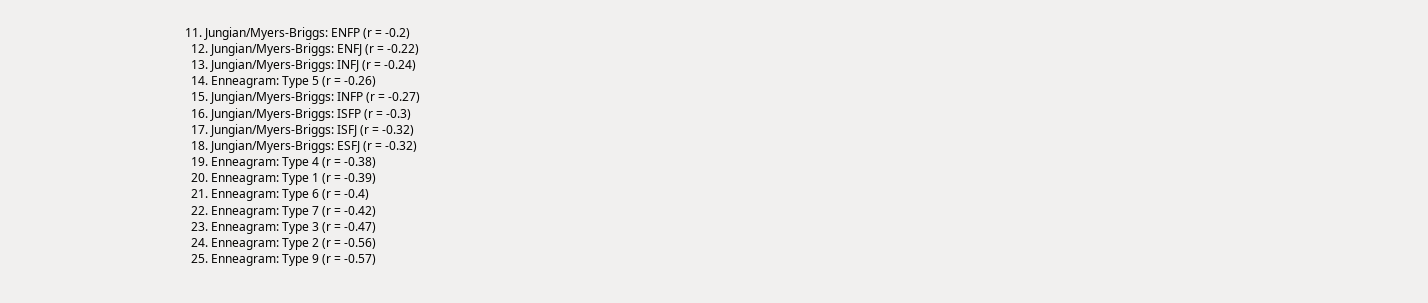11. Jungian/Myers-Briggs: ENFP (r = -0.2)
  12. Jungian/Myers-Briggs: ENFJ (r = -0.22)
  13. Jungian/Myers-Briggs: INFJ (r = -0.24)
  14. Enneagram: Type 5 (r = -0.26)
  15. Jungian/Myers-Briggs: INFP (r = -0.27)
  16. Jungian/Myers-Briggs: ISFP (r = -0.3)
  17. Jungian/Myers-Briggs: ISFJ (r = -0.32)
  18. Jungian/Myers-Briggs: ESFJ (r = -0.32)
  19. Enneagram: Type 4 (r = -0.38)
  20. Enneagram: Type 1 (r = -0.39)
  21. Enneagram: Type 6 (r = -0.4)
  22. Enneagram: Type 7 (r = -0.42)
  23. Enneagram: Type 3 (r = -0.47)
  24. Enneagram: Type 2 (r = -0.56)
  25. Enneagram: Type 9 (r = -0.57)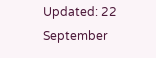Updated: 22 September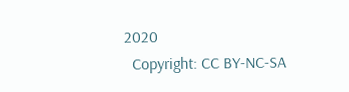2020
  Copyright: CC BY-NC-SA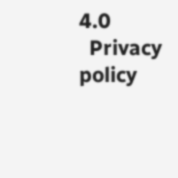4.0
  Privacy policy